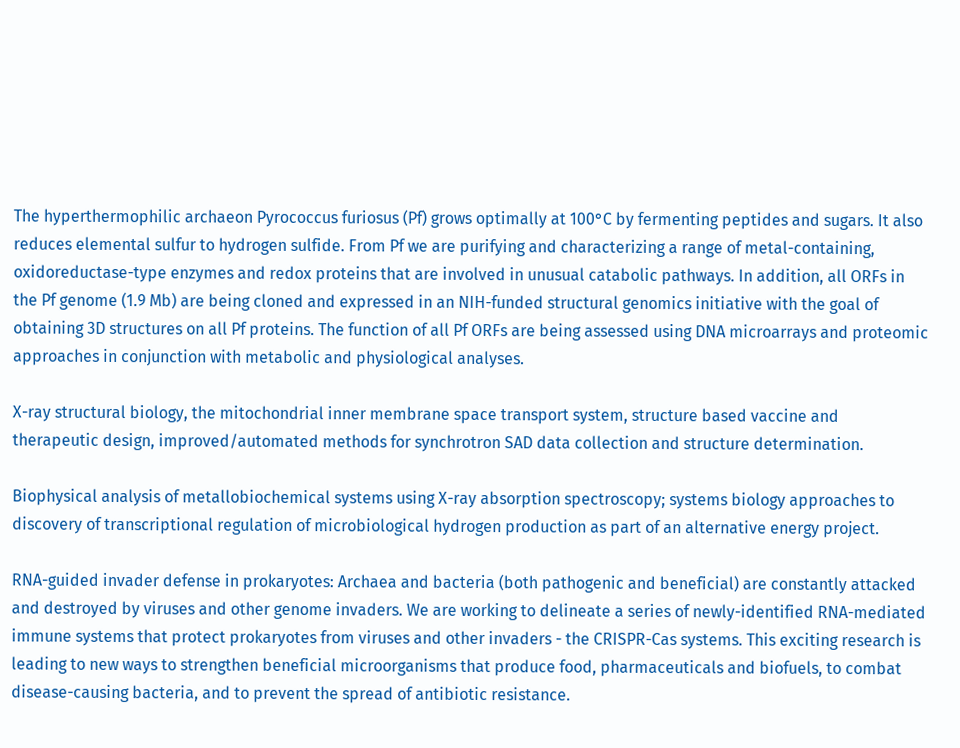The hyperthermophilic archaeon Pyrococcus furiosus (Pf) grows optimally at 100°C by fermenting peptides and sugars. It also reduces elemental sulfur to hydrogen sulfide. From Pf we are purifying and characterizing a range of metal-containing, oxidoreductase-type enzymes and redox proteins that are involved in unusual catabolic pathways. In addition, all ORFs in the Pf genome (1.9 Mb) are being cloned and expressed in an NIH-funded structural genomics initiative with the goal of obtaining 3D structures on all Pf proteins. The function of all Pf ORFs are being assessed using DNA microarrays and proteomic approaches in conjunction with metabolic and physiological analyses.

X-ray structural biology, the mitochondrial inner membrane space transport system, structure based vaccine and therapeutic design, improved/automated methods for synchrotron SAD data collection and structure determination.

Biophysical analysis of metallobiochemical systems using X-ray absorption spectroscopy; systems biology approaches to discovery of transcriptional regulation of microbiological hydrogen production as part of an alternative energy project.

RNA-guided invader defense in prokaryotes: Archaea and bacteria (both pathogenic and beneficial) are constantly attacked and destroyed by viruses and other genome invaders. We are working to delineate a series of newly-identified RNA-mediated immune systems that protect prokaryotes from viruses and other invaders - the CRISPR-Cas systems. This exciting research is leading to new ways to strengthen beneficial microorganisms that produce food, pharmaceuticals and biofuels, to combat disease-causing bacteria, and to prevent the spread of antibiotic resistance.